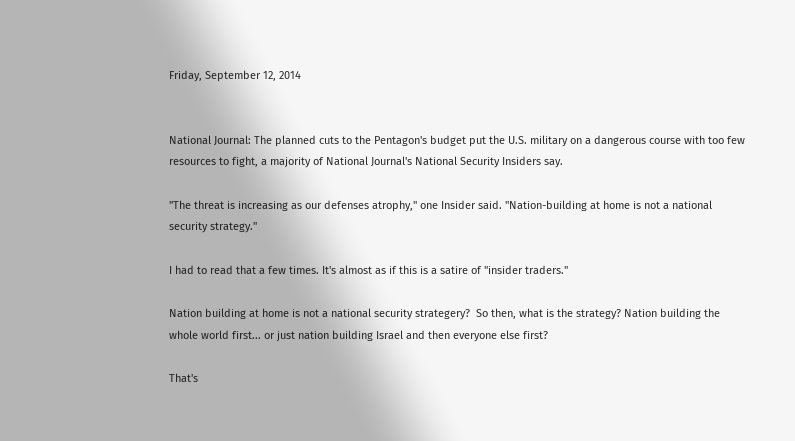Friday, September 12, 2014


National Journal: The planned cuts to the Pentagon's budget put the U.S. military on a dangerous course with too few resources to fight, a majority of National Journal's National Security Insiders say.

"The threat is increasing as our defenses atrophy," one Insider said. "Nation-building at home is not a national security strategy."

I had to read that a few times. It's almost as if this is a satire of "insider traders."

Nation building at home is not a national security strategery?  So then, what is the strategy? Nation building the whole world first... or just nation building Israel and then everyone else first?

That's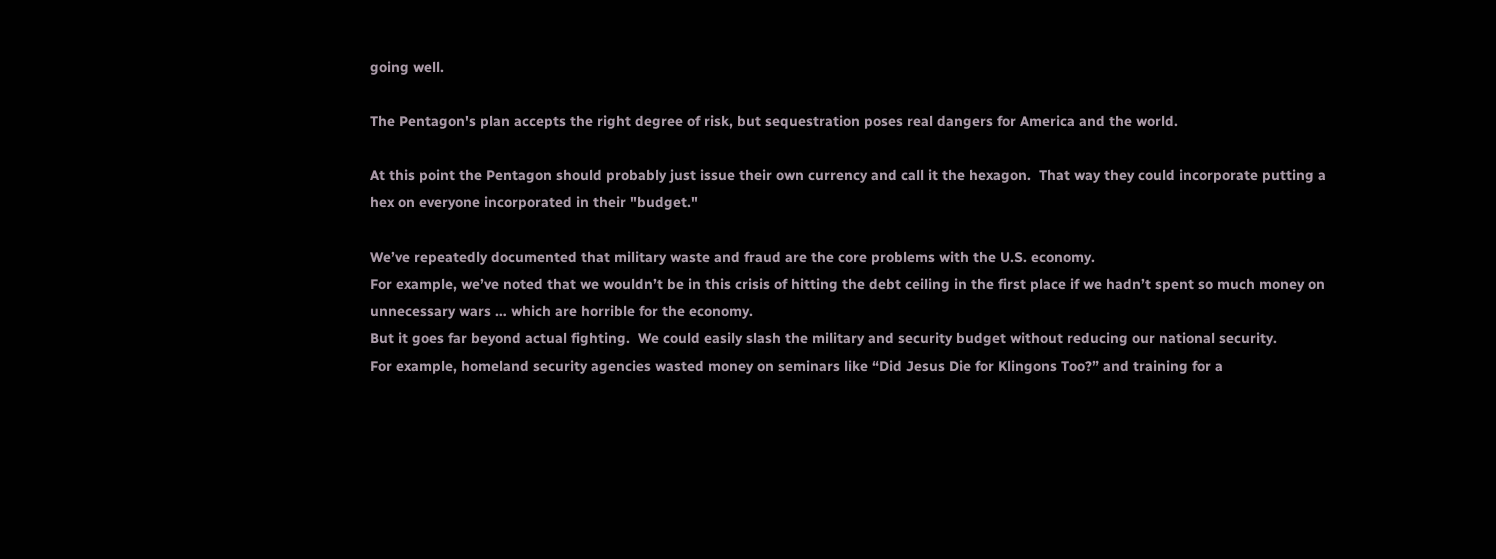going well.

The Pentagon's plan accepts the right degree of risk, but sequestration poses real dangers for America and the world.

At this point the Pentagon should probably just issue their own currency and call it the hexagon.  That way they could incorporate putting a hex on everyone incorporated in their "budget."

We’ve repeatedly documented that military waste and fraud are the core problems with the U.S. economy.
For example, we’ve noted that we wouldn’t be in this crisis of hitting the debt ceiling in the first place if we hadn’t spent so much money on unnecessary wars … which are horrible for the economy.
But it goes far beyond actual fighting.  We could easily slash the military and security budget without reducing our national security.
For example, homeland security agencies wasted money on seminars like “Did Jesus Die for Klingons Too?” and training for a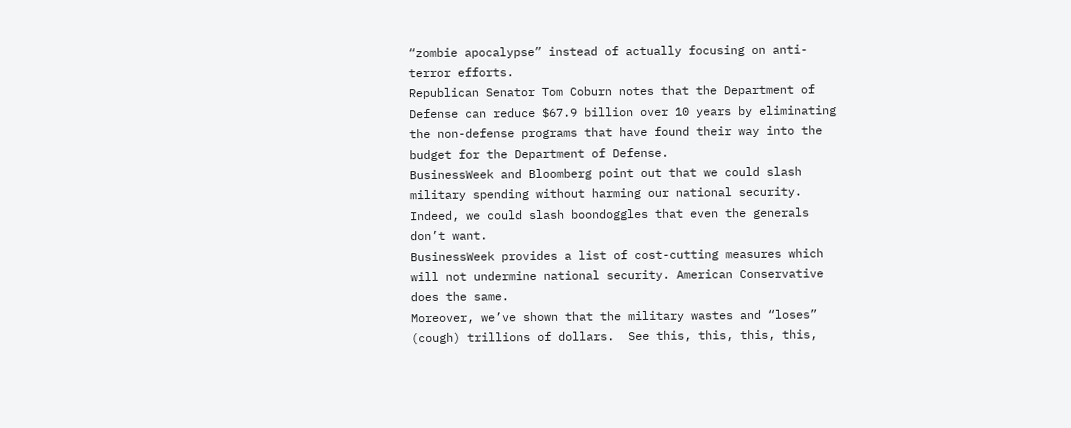“zombie apocalypse” instead of actually focusing on anti-terror efforts.
Republican Senator Tom Coburn notes that the Department of Defense can reduce $67.9 billion over 10 years by eliminating the non-defense programs that have found their way into the budget for the Department of Defense.
BusinessWeek and Bloomberg point out that we could slash military spending without harming our national security. Indeed, we could slash boondoggles that even the generals don’t want.
BusinessWeek provides a list of cost-cutting measures which will not undermine national security. American Conservative does the same.
Moreover, we’ve shown that the military wastes and “loses” (cough) trillions of dollars.  See this, this, this, this,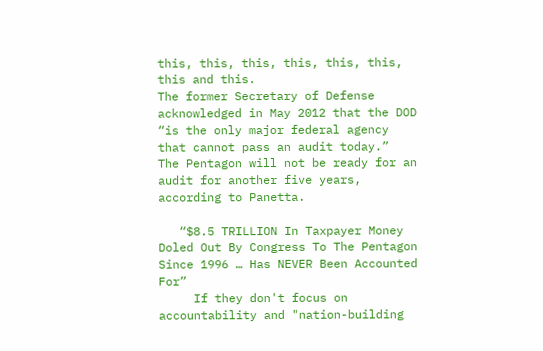this, this, this, this, this, this, this and this.
The former Secretary of Defense acknowledged in May 2012 that the DOD “is the only major federal agency that cannot pass an audit today.”  The Pentagon will not be ready for an audit for another five years, according to Panetta.

   “$8.5 TRILLION In Taxpayer Money Doled Out By Congress To The Pentagon Since 1996 … Has NEVER Been Accounted For”
     If they don't focus on accountability and "nation-building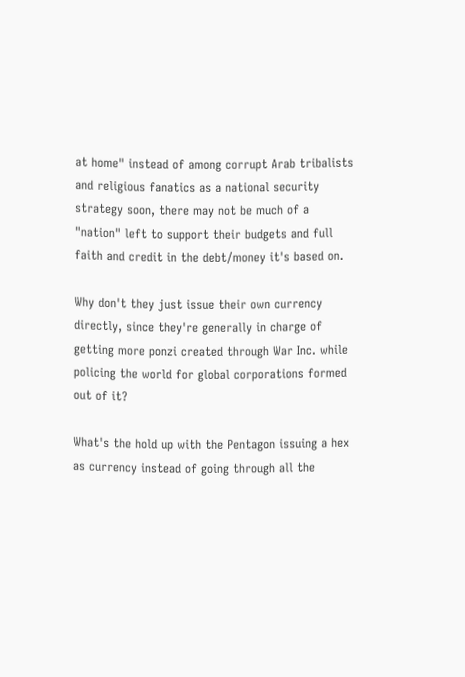at home" instead of among corrupt Arab tribalists and religious fanatics as a national security strategy soon, there may not be much of a "nation" left to support their budgets and full faith and credit in the debt/money it's based on.

Why don't they just issue their own currency directly, since they're generally in charge of getting more ponzi created through War Inc. while policing the world for global corporations formed out of it?

What's the hold up with the Pentagon issuing a hex as currency instead of going through all the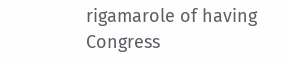rigamarole of having Congress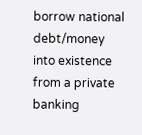borrow national debt/money into existence from a private banking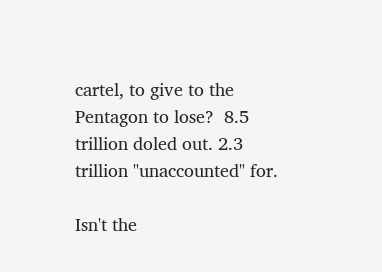cartel, to give to the Pentagon to lose?  8.5 trillion doled out. 2.3 trillion "unaccounted" for.

Isn't the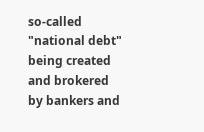so-called "national debt" being created and brokered by bankers and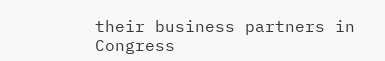their business partners in Congress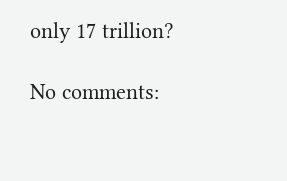only 17 trillion?

No comments: